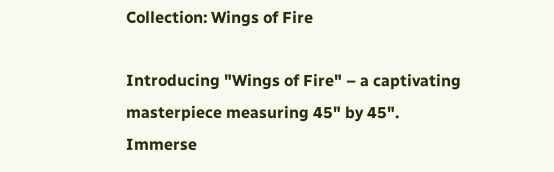Collection: Wings of Fire

Introducing "Wings of Fire" – a captivating masterpiece measuring 45" by 45". Immerse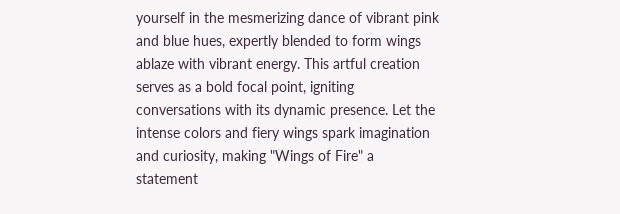yourself in the mesmerizing dance of vibrant pink and blue hues, expertly blended to form wings ablaze with vibrant energy. This artful creation serves as a bold focal point, igniting conversations with its dynamic presence. Let the intense colors and fiery wings spark imagination and curiosity, making "Wings of Fire" a statement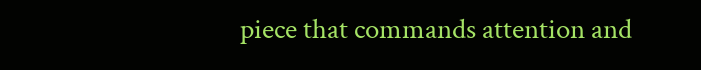piece that commands attention and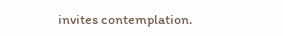invites contemplation.